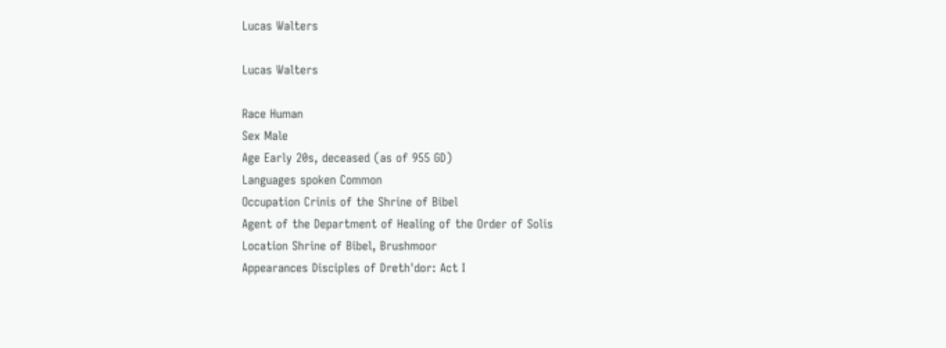Lucas Walters

Lucas Walters

Race Human
Sex Male
Age Early 20s, deceased (as of 955 GD)
Languages spoken Common
Occupation Crinis of the Shrine of Bibel
Agent of the Department of Healing of the Order of Solis
Location Shrine of Bibel, Brushmoor
Appearances Disciples of Dreth'dor: Act I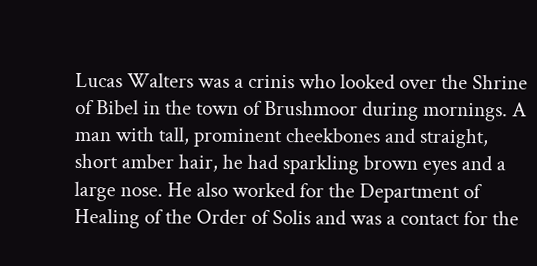Lucas Walters was a crinis who looked over the Shrine of Bibel in the town of Brushmoor during mornings. A man with tall, prominent cheekbones and straight, short amber hair, he had sparkling brown eyes and a large nose. He also worked for the Department of Healing of the Order of Solis and was a contact for the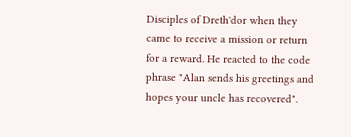Disciples of Dreth'dor when they came to receive a mission or return for a reward. He reacted to the code phrase "Alan sends his greetings and hopes your uncle has recovered".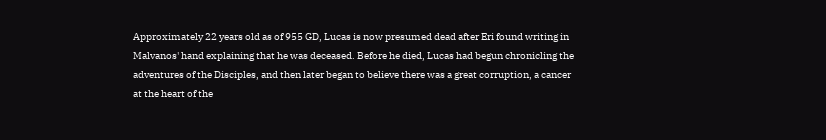Approximately 22 years old as of 955 GD, Lucas is now presumed dead after Eri found writing in Malvanos' hand explaining that he was deceased. Before he died, Lucas had begun chronicling the adventures of the Disciples, and then later began to believe there was a great corruption, a cancer at the heart of the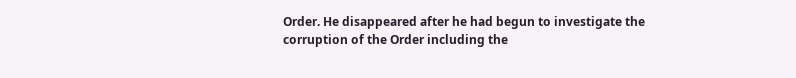Order. He disappeared after he had begun to investigate the corruption of the Order including the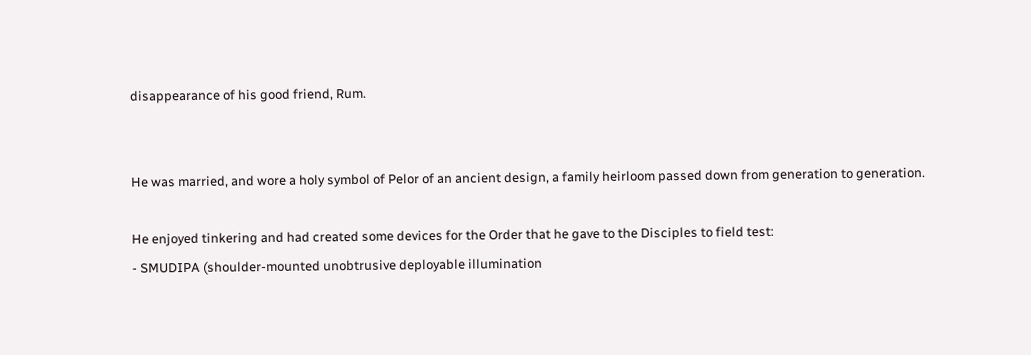disappearance of his good friend, Rum.


He was married, and wore a holy symbol of Pelor of an ancient design, a family heirloom passed down from generation to generation.

He enjoyed tinkering and had created some devices for the Order that he gave to the Disciples to field test:
- SMUDIPA (shoulder-mounted unobtrusive deployable illumination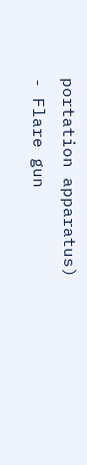portation apparatus)
- Flare gun